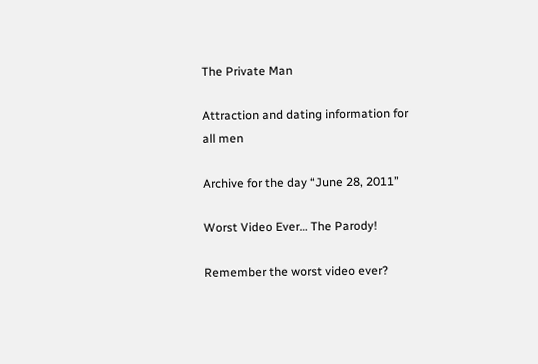The Private Man

Attraction and dating information for all men

Archive for the day “June 28, 2011”

Worst Video Ever… The Parody!

Remember the worst video ever?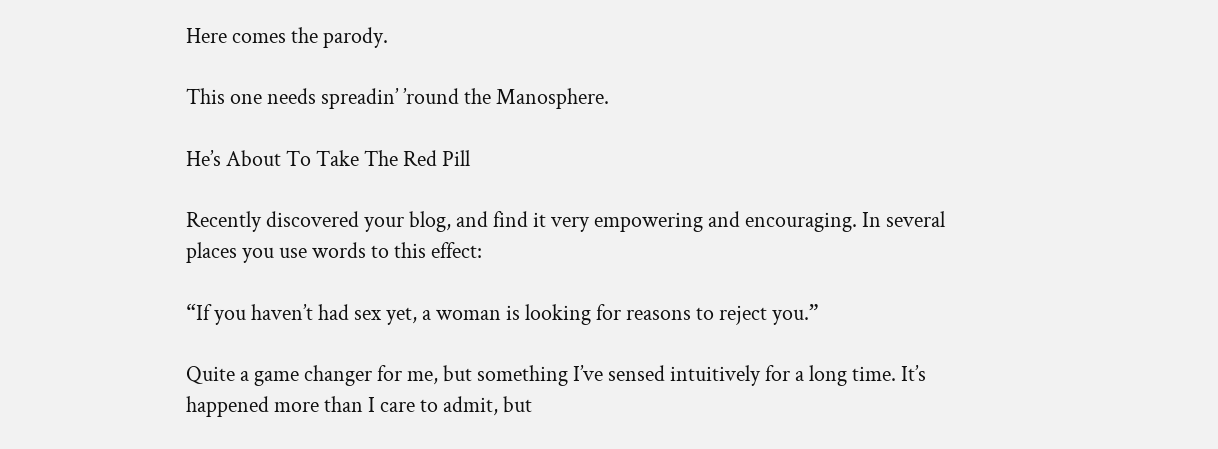Here comes the parody.

This one needs spreadin’ ’round the Manosphere.

He’s About To Take The Red Pill

Recently discovered your blog, and find it very empowering and encouraging. In several places you use words to this effect:

“If you haven’t had sex yet, a woman is looking for reasons to reject you.”

Quite a game changer for me, but something I’ve sensed intuitively for a long time. It’s happened more than I care to admit, but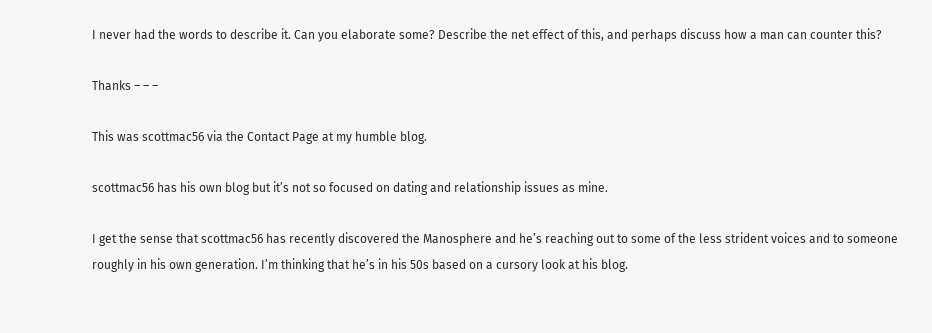I never had the words to describe it. Can you elaborate some? Describe the net effect of this, and perhaps discuss how a man can counter this?

Thanks – – –

This was scottmac56 via the Contact Page at my humble blog.

scottmac56 has his own blog but it’s not so focused on dating and relationship issues as mine.

I get the sense that scottmac56 has recently discovered the Manosphere and he’s reaching out to some of the less strident voices and to someone roughly in his own generation. I’m thinking that he’s in his 50s based on a cursory look at his blog.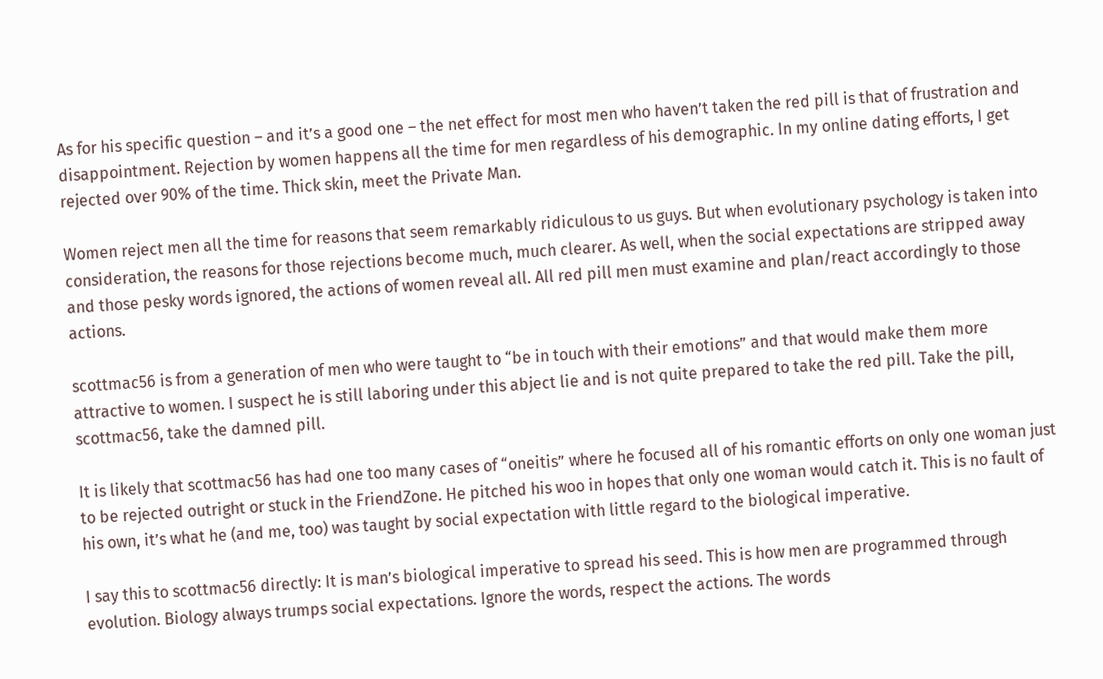As for his specific question – and it’s a good one – the net effect for most men who haven’t taken the red pill is that of frustration and disappointment. Rejection by women happens all the time for men regardless of his demographic. In my online dating efforts, I get rejected over 90% of the time. Thick skin, meet the Private Man.

Women reject men all the time for reasons that seem remarkably ridiculous to us guys. But when evolutionary psychology is taken into consideration, the reasons for those rejections become much, much clearer. As well, when the social expectations are stripped away and those pesky words ignored, the actions of women reveal all. All red pill men must examine and plan/react accordingly to those actions.

scottmac56 is from a generation of men who were taught to “be in touch with their emotions” and that would make them more attractive to women. I suspect he is still laboring under this abject lie and is not quite prepared to take the red pill. Take the pill, scottmac56, take the damned pill.

It is likely that scottmac56 has had one too many cases of “oneitis” where he focused all of his romantic efforts on only one woman just to be rejected outright or stuck in the FriendZone. He pitched his woo in hopes that only one woman would catch it. This is no fault of his own, it’s what he (and me, too) was taught by social expectation with little regard to the biological imperative.

I say this to scottmac56 directly: It is man’s biological imperative to spread his seed. This is how men are programmed through evolution. Biology always trumps social expectations. Ignore the words, respect the actions. The words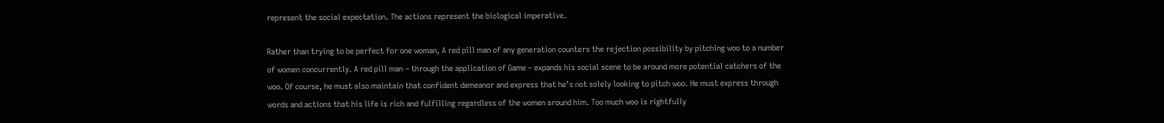represent the social expectation. The actions represent the biological imperative.

Rather than trying to be perfect for one woman, A red pill man of any generation counters the rejection possibility by pitching woo to a number of women concurrently. A red pill man – through the application of Game – expands his social scene to be around more potential catchers of the woo. Of course, he must also maintain that confident demeanor and express that he’s not solely looking to pitch woo. He must express through words and actions that his life is rich and fulfilling regardless of the women around him. Too much woo is rightfully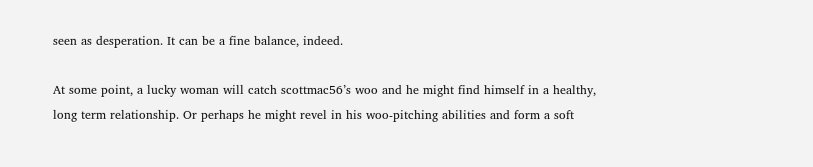seen as desperation. It can be a fine balance, indeed.

At some point, a lucky woman will catch scottmac56’s woo and he might find himself in a healthy, long term relationship. Or perhaps he might revel in his woo-pitching abilities and form a soft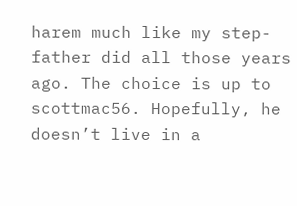harem much like my step-father did all those years ago. The choice is up to scottmac56. Hopefully, he doesn’t live in a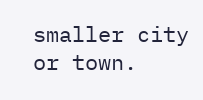smaller city or town.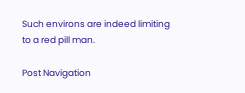Such environs are indeed limiting to a red pill man.

Post Navigation